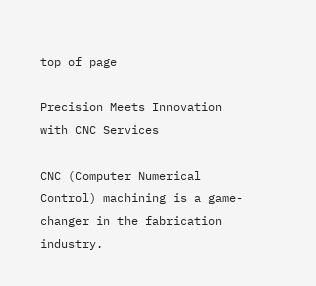top of page

Precision Meets Innovation with CNC Services

CNC (Computer Numerical Control) machining is a game-changer in the fabrication industry.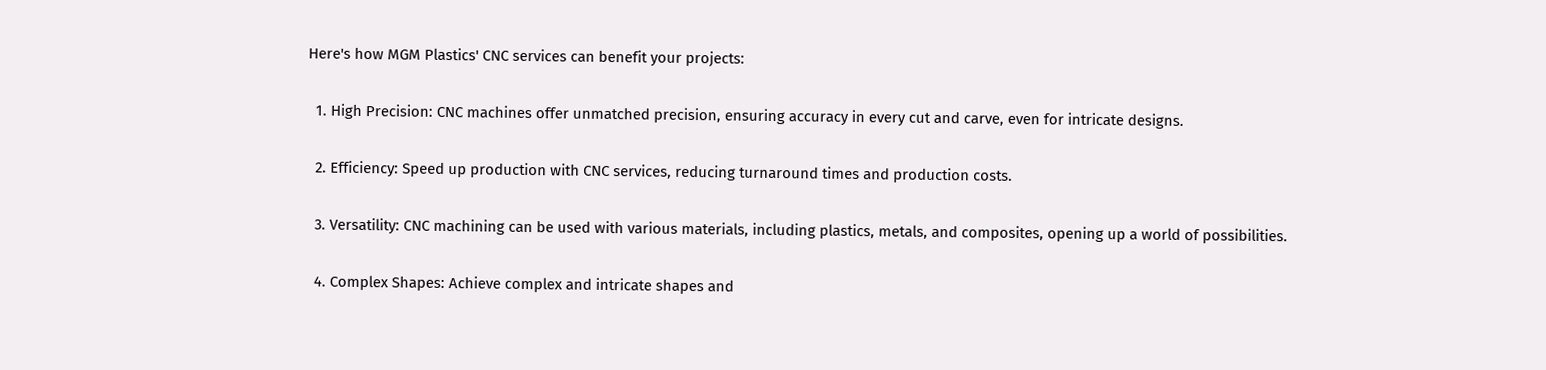Here's how MGM Plastics' CNC services can benefit your projects:

  1. High Precision: CNC machines offer unmatched precision, ensuring accuracy in every cut and carve, even for intricate designs.

  2. Efficiency: Speed up production with CNC services, reducing turnaround times and production costs.

  3. Versatility: CNC machining can be used with various materials, including plastics, metals, and composites, opening up a world of possibilities.

  4. Complex Shapes: Achieve complex and intricate shapes and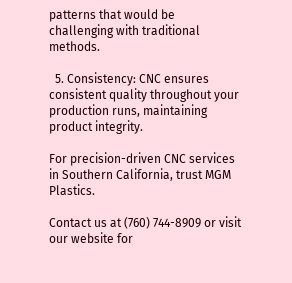patterns that would be challenging with traditional methods.

  5. Consistency: CNC ensures consistent quality throughout your production runs, maintaining product integrity.

For precision-driven CNC services in Southern California, trust MGM Plastics.

Contact us at (760) 744-8909 or visit our website for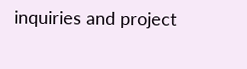inquiries and project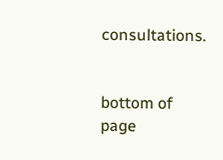consultations.


bottom of page